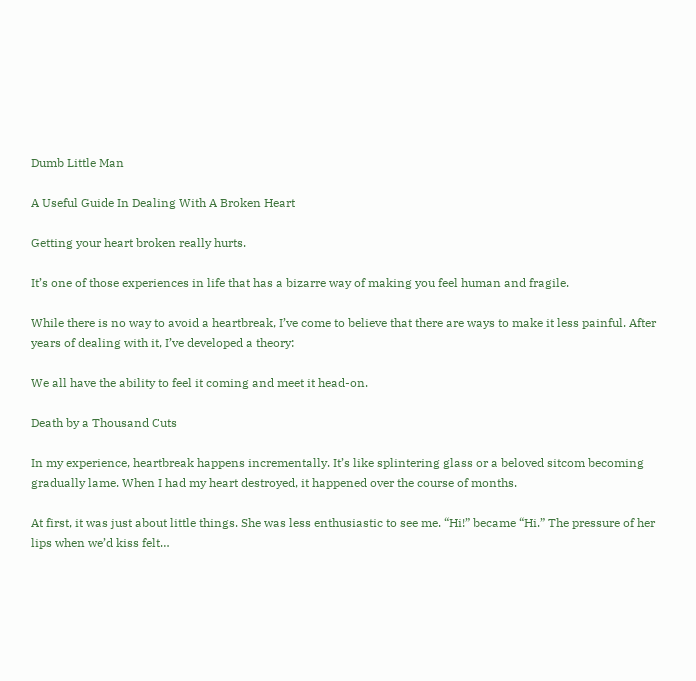Dumb Little Man

A Useful Guide In Dealing With A Broken Heart

Getting your heart broken really hurts.

It’s one of those experiences in life that has a bizarre way of making you feel human and fragile.

While there is no way to avoid a heartbreak, I’ve come to believe that there are ways to make it less painful. After years of dealing with it, I’ve developed a theory:

We all have the ability to feel it coming and meet it head-on.

Death by a Thousand Cuts

In my experience, heartbreak happens incrementally. It’s like splintering glass or a beloved sitcom becoming gradually lame. When I had my heart destroyed, it happened over the course of months.

At first, it was just about little things. She was less enthusiastic to see me. “Hi!” became “Hi.” The pressure of her lips when we’d kiss felt…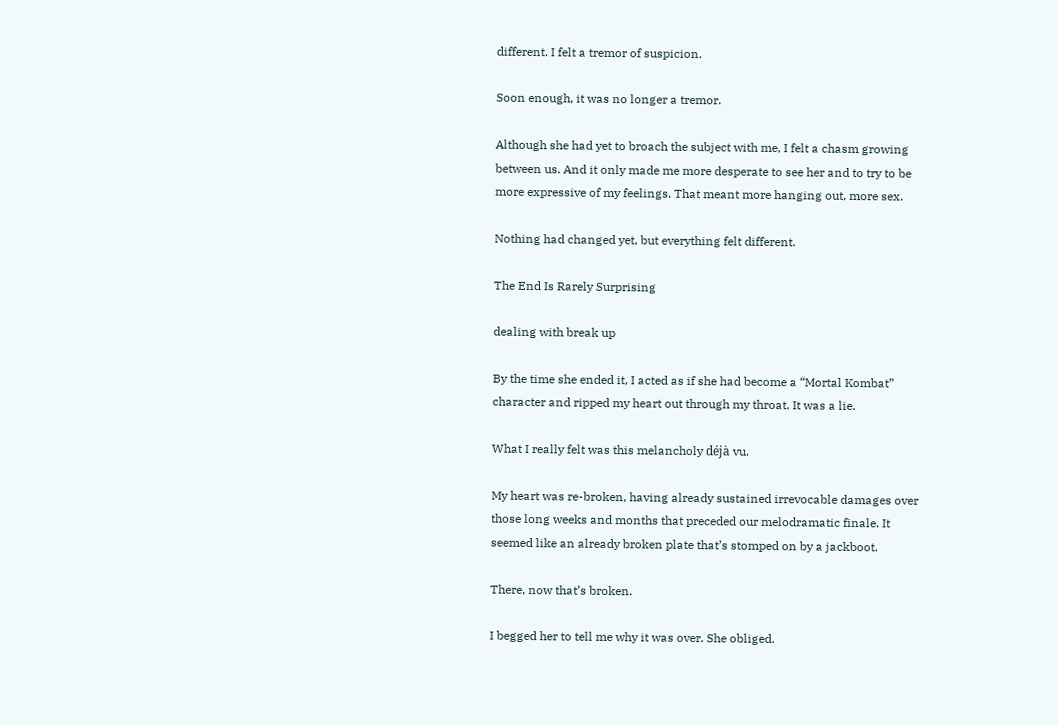different. I felt a tremor of suspicion.

Soon enough, it was no longer a tremor.

Although she had yet to broach the subject with me, I felt a chasm growing between us. And it only made me more desperate to see her and to try to be more expressive of my feelings. That meant more hanging out, more sex.

Nothing had changed yet, but everything felt different.

The End Is Rarely Surprising

dealing with break up

By the time she ended it, I acted as if she had become a “Mortal Kombat” character and ripped my heart out through my throat. It was a lie.

What I really felt was this melancholy déjà vu.

My heart was re-broken, having already sustained irrevocable damages over those long weeks and months that preceded our melodramatic finale. It seemed like an already broken plate that’s stomped on by a jackboot.

There, now that’s broken.

I begged her to tell me why it was over. She obliged.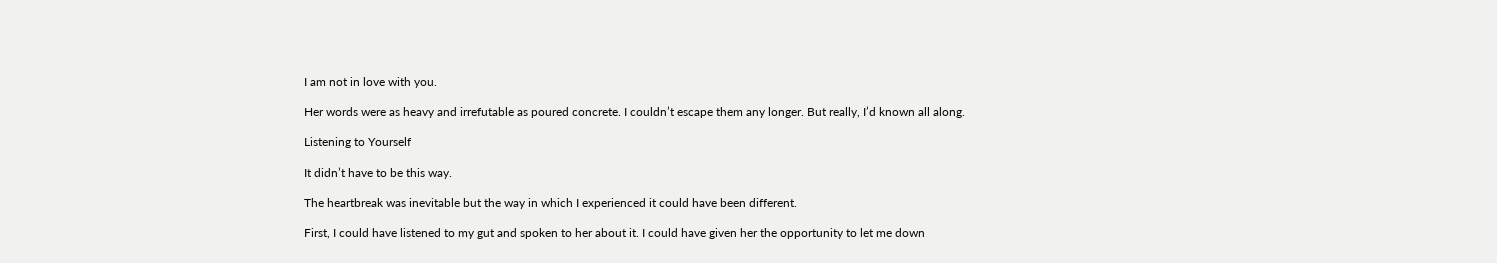I am not in love with you.

Her words were as heavy and irrefutable as poured concrete. I couldn’t escape them any longer. But really, I’d known all along.

Listening to Yourself

It didn’t have to be this way.

The heartbreak was inevitable but the way in which I experienced it could have been different.

First, I could have listened to my gut and spoken to her about it. I could have given her the opportunity to let me down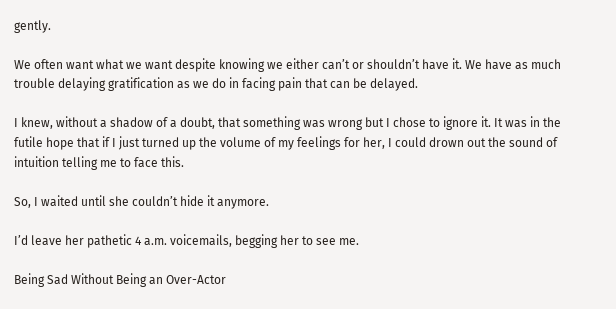gently.

We often want what we want despite knowing we either can’t or shouldn’t have it. We have as much trouble delaying gratification as we do in facing pain that can be delayed.

I knew, without a shadow of a doubt, that something was wrong but I chose to ignore it. It was in the futile hope that if I just turned up the volume of my feelings for her, I could drown out the sound of intuition telling me to face this.

So, I waited until she couldn’t hide it anymore.

I’d leave her pathetic 4 a.m. voicemails, begging her to see me.

Being Sad Without Being an Over-Actor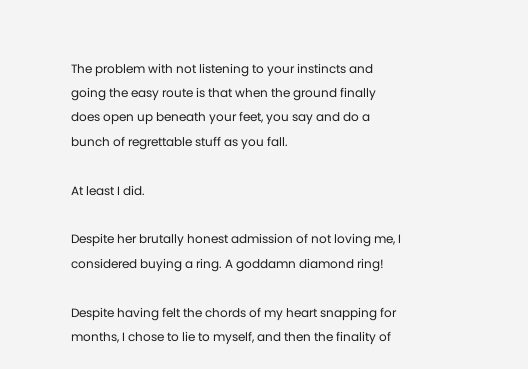The problem with not listening to your instincts and going the easy route is that when the ground finally does open up beneath your feet, you say and do a bunch of regrettable stuff as you fall.

At least I did.

Despite her brutally honest admission of not loving me, I considered buying a ring. A goddamn diamond ring!

Despite having felt the chords of my heart snapping for months, I chose to lie to myself, and then the finality of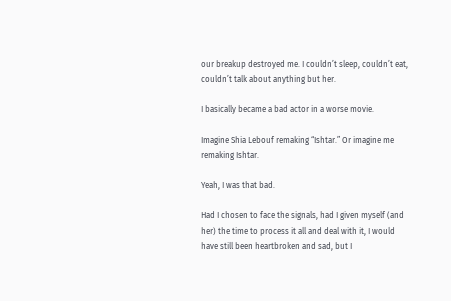our breakup destroyed me. I couldn’t sleep, couldn’t eat, couldn’t talk about anything but her.

I basically became a bad actor in a worse movie.

Imagine Shia Lebouf remaking “Ishtar.” Or imagine me remaking Ishtar.

Yeah, I was that bad.

Had I chosen to face the signals, had I given myself (and her) the time to process it all and deal with it, I would have still been heartbroken and sad, but I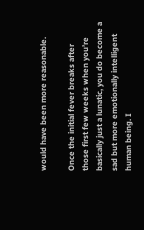would have been more reasonable.

Once the initial fever breaks after those first few weeks when you’re basically just a lunatic, you do become a sad but more emotionally intelligent human being. I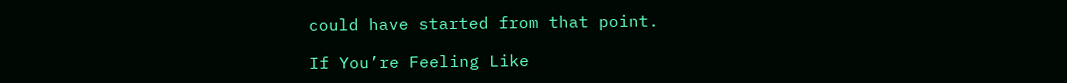could have started from that point.

If You’re Feeling Like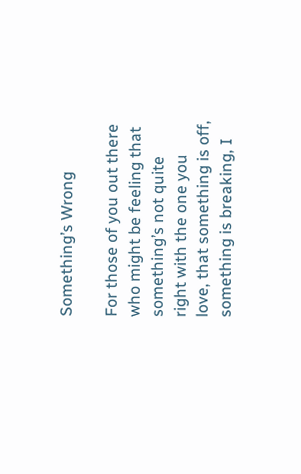Something’s Wrong

For those of you out there who might be feeling that something’s not quite right with the one you love, that something is off, something is breaking, I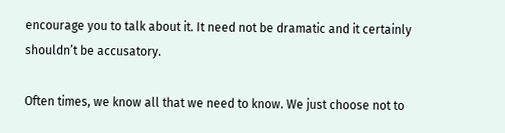encourage you to talk about it. It need not be dramatic and it certainly shouldn’t be accusatory.

Often times, we know all that we need to know. We just choose not to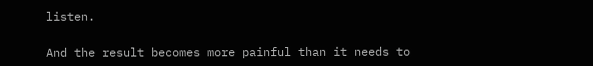listen.

And the result becomes more painful than it needs to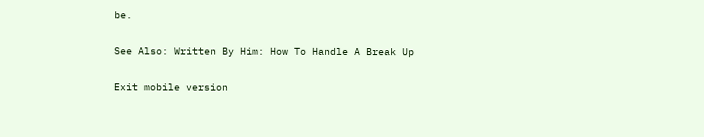be.

See Also: Written By Him: How To Handle A Break Up

Exit mobile version